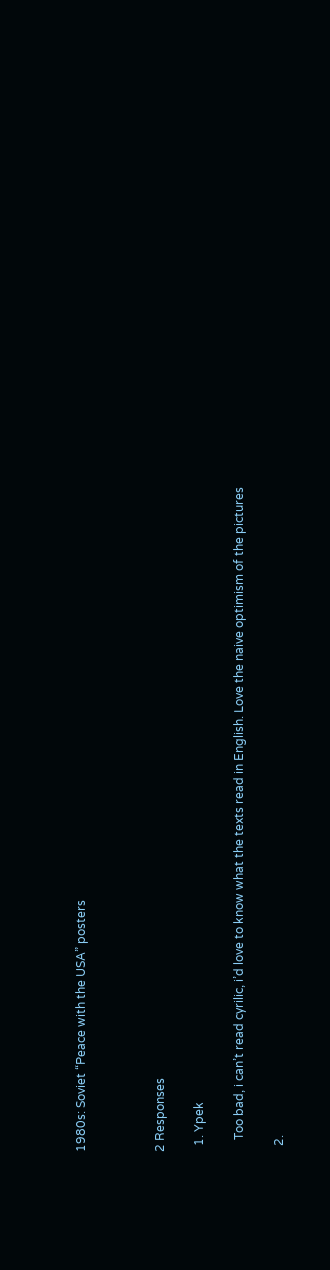1980s: Soviet “Peace with the USA” posters



2 Responses

  1. Ypek

    Too bad, i can’t read cyrilic, i’d love to know what the texts read in English. Love the naive optimism of the pictures

  2.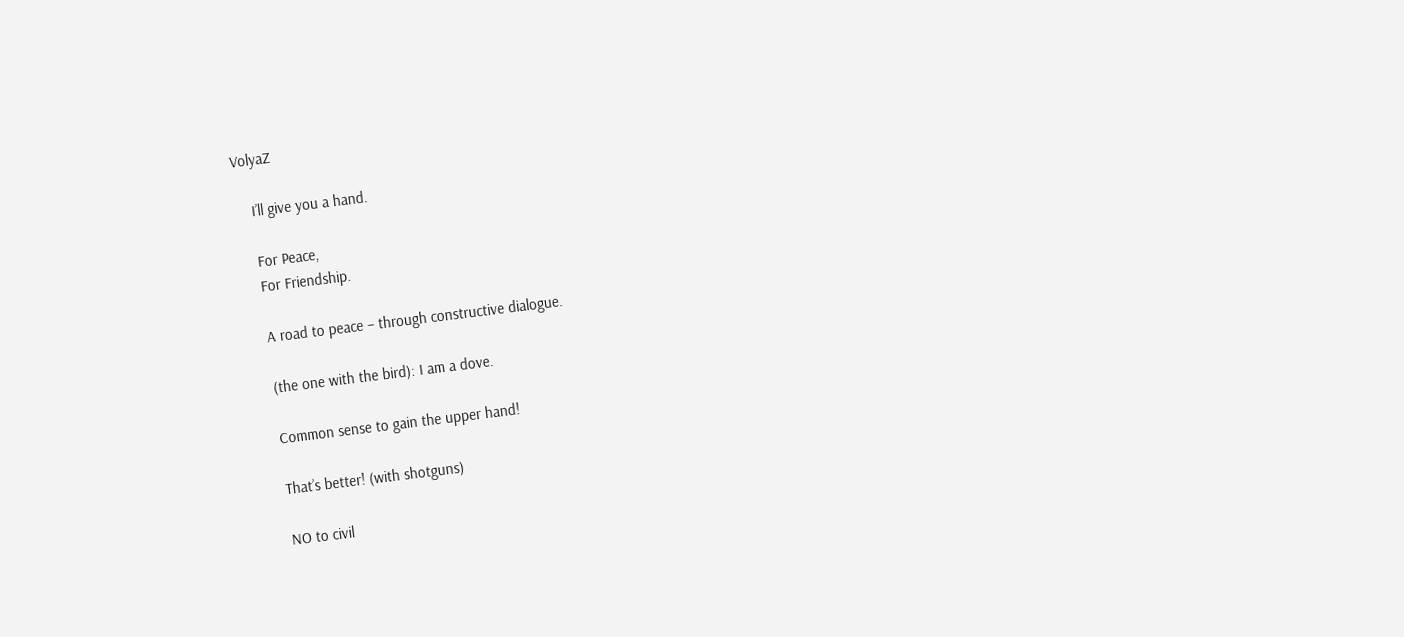VolyaZ

    I’ll give you a hand.

    For Peace,
    For Friendship.

    A road to peace – through constructive dialogue.

    (the one with the bird): I am a dove.

    Common sense to gain the upper hand!

    That’s better! (with shotguns)

    NO to civil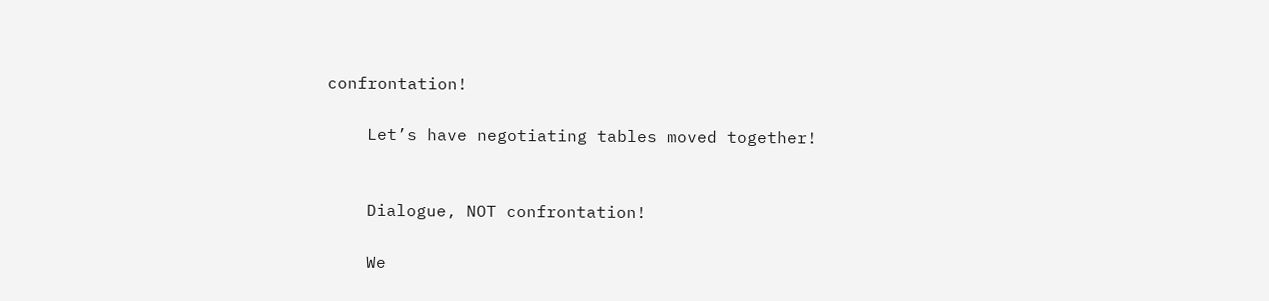confrontation!

    Let’s have negotiating tables moved together!


    Dialogue, NOT confrontation!

    We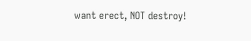want erect, NOT destroy!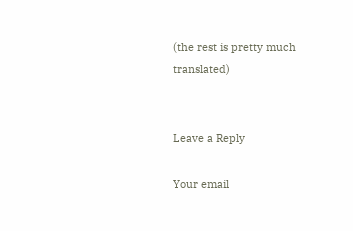(the rest is pretty much translated)


Leave a Reply

Your email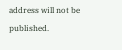address will not be published.